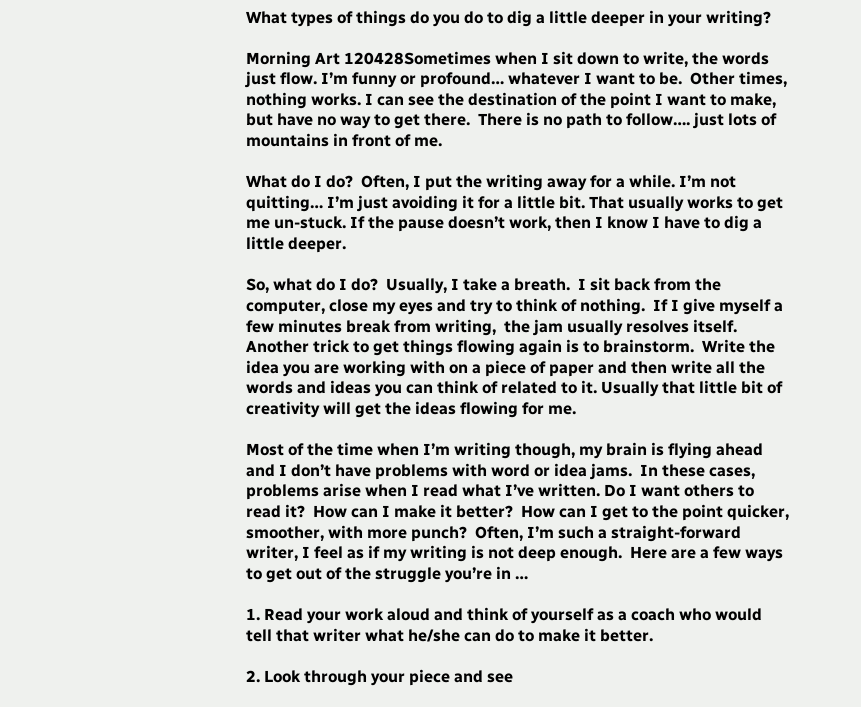What types of things do you do to dig a little deeper in your writing?

Morning Art 120428Sometimes when I sit down to write, the words just flow. I’m funny or profound… whatever I want to be.  Other times, nothing works. I can see the destination of the point I want to make, but have no way to get there.  There is no path to follow…. just lots of mountains in front of me.

What do I do?  Often, I put the writing away for a while. I’m not quitting… I’m just avoiding it for a little bit. That usually works to get me un-stuck. If the pause doesn’t work, then I know I have to dig a little deeper.

So, what do I do?  Usually, I take a breath.  I sit back from the computer, close my eyes and try to think of nothing.  If I give myself a few minutes break from writing,  the jam usually resolves itself.  Another trick to get things flowing again is to brainstorm.  Write the idea you are working with on a piece of paper and then write all the words and ideas you can think of related to it. Usually that little bit of creativity will get the ideas flowing for me.

Most of the time when I’m writing though, my brain is flying ahead and I don’t have problems with word or idea jams.  In these cases, problems arise when I read what I’ve written. Do I want others to read it?  How can I make it better?  How can I get to the point quicker, smoother, with more punch?  Often, I’m such a straight-forward writer, I feel as if my writing is not deep enough.  Here are a few ways to get out of the struggle you’re in …

1. Read your work aloud and think of yourself as a coach who would tell that writer what he/she can do to make it better.

2. Look through your piece and see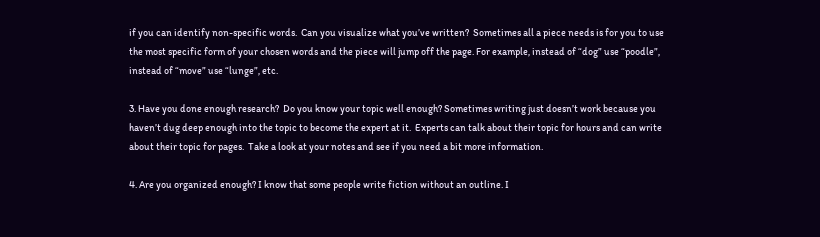if you can identify non-specific words.  Can you visualize what you’ve written?  Sometimes all a piece needs is for you to use the most specific form of your chosen words and the piece will jump off the page. For example, instead of “dog” use “poodle”, instead of “move” use “lunge”, etc.

3. Have you done enough research?  Do you know your topic well enough? Sometimes writing just doesn’t work because you haven’t dug deep enough into the topic to become the expert at it.  Experts can talk about their topic for hours and can write about their topic for pages.  Take a look at your notes and see if you need a bit more information.

4. Are you organized enough? I know that some people write fiction without an outline. I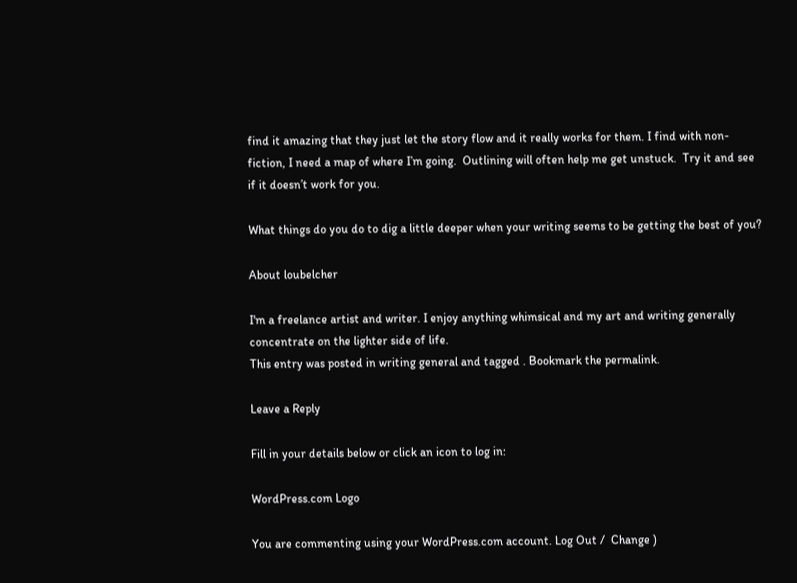find it amazing that they just let the story flow and it really works for them. I find with non-fiction, I need a map of where I’m going.  Outlining will often help me get unstuck.  Try it and see if it doesn’t work for you.

What things do you do to dig a little deeper when your writing seems to be getting the best of you?

About loubelcher

I'm a freelance artist and writer. I enjoy anything whimsical and my art and writing generally concentrate on the lighter side of life.
This entry was posted in writing general and tagged . Bookmark the permalink.

Leave a Reply

Fill in your details below or click an icon to log in:

WordPress.com Logo

You are commenting using your WordPress.com account. Log Out /  Change )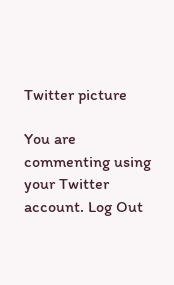Twitter picture

You are commenting using your Twitter account. Log Out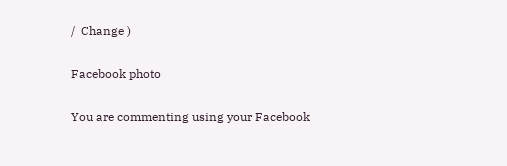/  Change )

Facebook photo

You are commenting using your Facebook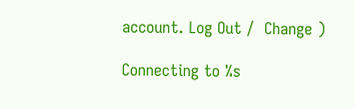account. Log Out /  Change )

Connecting to %s